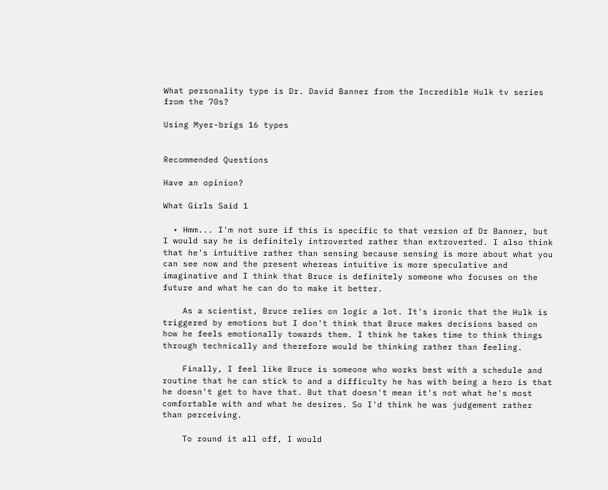What personality type is Dr. David Banner from the Incredible Hulk tv series from the 70s?

Using Myer-brigs 16 types


Recommended Questions

Have an opinion?

What Girls Said 1

  • Hmm... I'm not sure if this is specific to that version of Dr Banner, but I would say he is definitely introverted rather than extroverted. I also think that he's intuitive rather than sensing because sensing is more about what you can see now and the present whereas intuitive is more speculative and imaginative and I think that Bruce is definitely someone who focuses on the future and what he can do to make it better.

    As a scientist, Bruce relies on logic a lot. It's ironic that the Hulk is triggered by emotions but I don't think that Bruce makes decisions based on how he feels emotionally towards them. I think he takes time to think things through technically and therefore would be thinking rather than feeling.

    Finally, I feel like Bruce is someone who works best with a schedule and routine that he can stick to and a difficulty he has with being a hero is that he doesn't get to have that. But that doesn't mean it's not what he's most comfortable with and what he desires. So I'd think he was judgement rather than perceiving.

    To round it all off, I would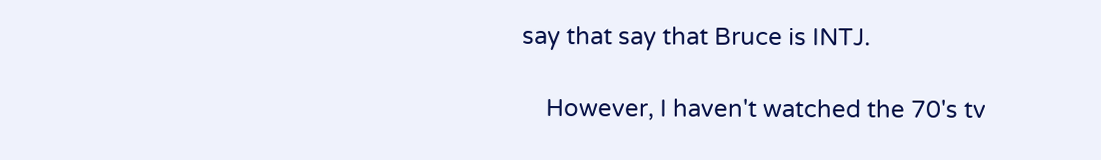say that say that Bruce is INTJ.

    However, I haven't watched the 70's tv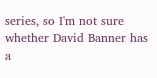series, so I'm not sure whether David Banner has a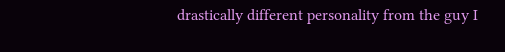drastically different personality from the guy I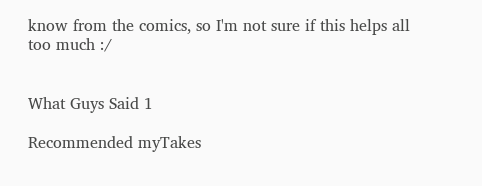know from the comics, so I'm not sure if this helps all too much :/


What Guys Said 1

Recommended myTakes